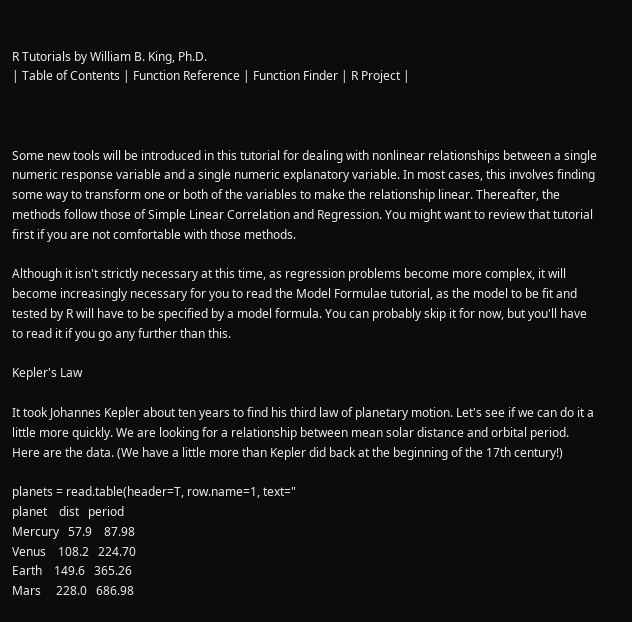R Tutorials by William B. King, Ph.D.
| Table of Contents | Function Reference | Function Finder | R Project |



Some new tools will be introduced in this tutorial for dealing with nonlinear relationships between a single numeric response variable and a single numeric explanatory variable. In most cases, this involves finding some way to transform one or both of the variables to make the relationship linear. Thereafter, the methods follow those of Simple Linear Correlation and Regression. You might want to review that tutorial first if you are not comfortable with those methods.

Although it isn't strictly necessary at this time, as regression problems become more complex, it will become increasingly necessary for you to read the Model Formulae tutorial, as the model to be fit and tested by R will have to be specified by a model formula. You can probably skip it for now, but you'll have to read it if you go any further than this.

Kepler's Law

It took Johannes Kepler about ten years to find his third law of planetary motion. Let's see if we can do it a little more quickly. We are looking for a relationship between mean solar distance and orbital period. Here are the data. (We have a little more than Kepler did back at the beginning of the 17th century!)

planets = read.table(header=T, row.name=1, text="
planet    dist   period
Mercury   57.9    87.98
Venus    108.2   224.70
Earth    149.6   365.26
Mars     228.0   686.98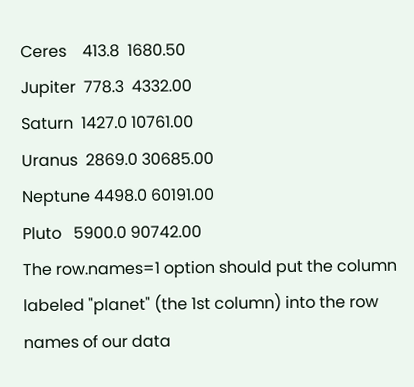Ceres    413.8  1680.50
Jupiter  778.3  4332.00
Saturn  1427.0 10761.00
Uranus  2869.0 30685.00
Neptune 4498.0 60191.00
Pluto   5900.0 90742.00
The row.names=1 option should put the column labeled "planet" (the 1st column) into the row names of our data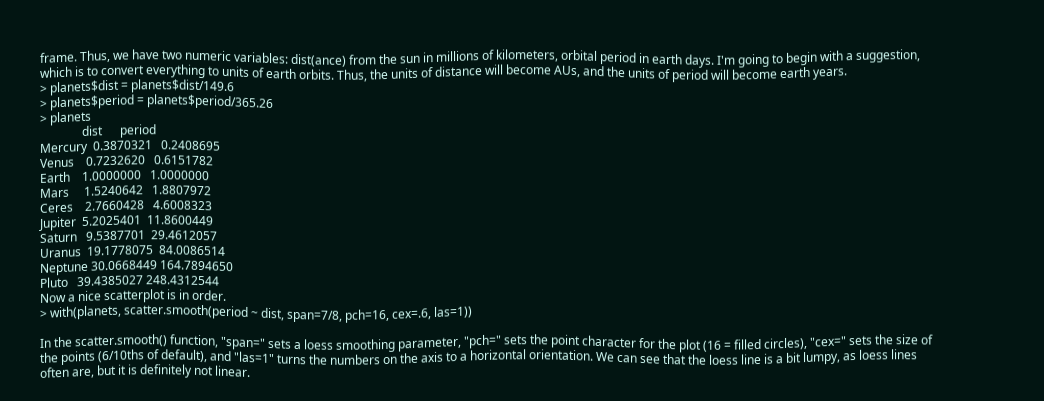frame. Thus, we have two numeric variables: dist(ance) from the sun in millions of kilometers, orbital period in earth days. I'm going to begin with a suggestion, which is to convert everything to units of earth orbits. Thus, the units of distance will become AUs, and the units of period will become earth years.
> planets$dist = planets$dist/149.6
> planets$period = planets$period/365.26
> planets
              dist      period
Mercury  0.3870321   0.2408695
Venus    0.7232620   0.6151782
Earth    1.0000000   1.0000000
Mars     1.5240642   1.8807972
Ceres    2.7660428   4.6008323
Jupiter  5.2025401  11.8600449
Saturn   9.5387701  29.4612057
Uranus  19.1778075  84.0086514
Neptune 30.0668449 164.7894650
Pluto   39.4385027 248.4312544
Now a nice scatterplot is in order.
> with(planets, scatter.smooth(period ~ dist, span=7/8, pch=16, cex=.6, las=1))

In the scatter.smooth() function, "span=" sets a loess smoothing parameter, "pch=" sets the point character for the plot (16 = filled circles), "cex=" sets the size of the points (6/10ths of default), and "las=1" turns the numbers on the axis to a horizontal orientation. We can see that the loess line is a bit lumpy, as loess lines often are, but it is definitely not linear.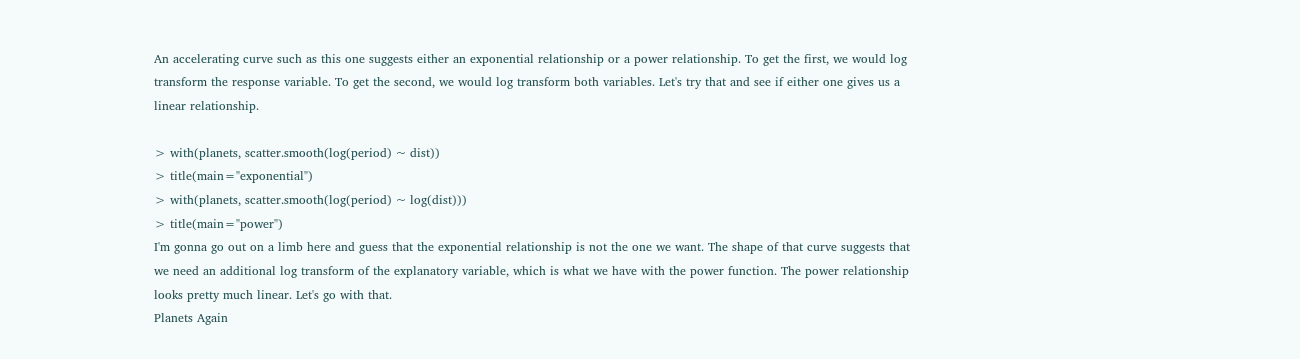An accelerating curve such as this one suggests either an exponential relationship or a power relationship. To get the first, we would log transform the response variable. To get the second, we would log transform both variables. Let's try that and see if either one gives us a linear relationship.

> with(planets, scatter.smooth(log(period) ~ dist))
> title(main="exponential")
> with(planets, scatter.smooth(log(period) ~ log(dist)))
> title(main="power")
I'm gonna go out on a limb here and guess that the exponential relationship is not the one we want. The shape of that curve suggests that we need an additional log transform of the explanatory variable, which is what we have with the power function. The power relationship looks pretty much linear. Let's go with that.
Planets Again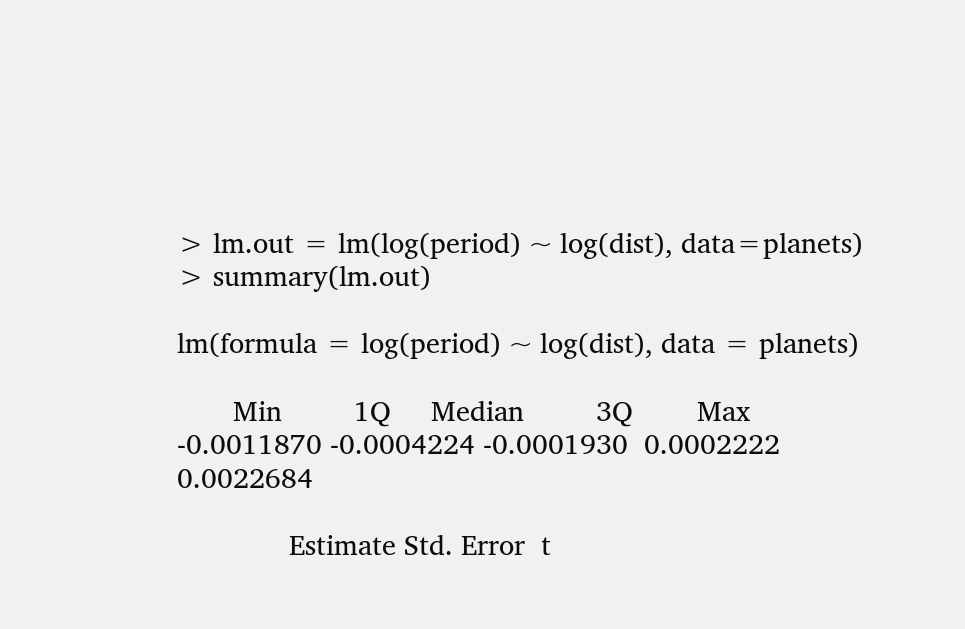> lm.out = lm(log(period) ~ log(dist), data=planets)
> summary(lm.out)

lm(formula = log(period) ~ log(dist), data = planets)

       Min         1Q     Median         3Q        Max
-0.0011870 -0.0004224 -0.0001930  0.0002222  0.0022684

              Estimate Std. Error  t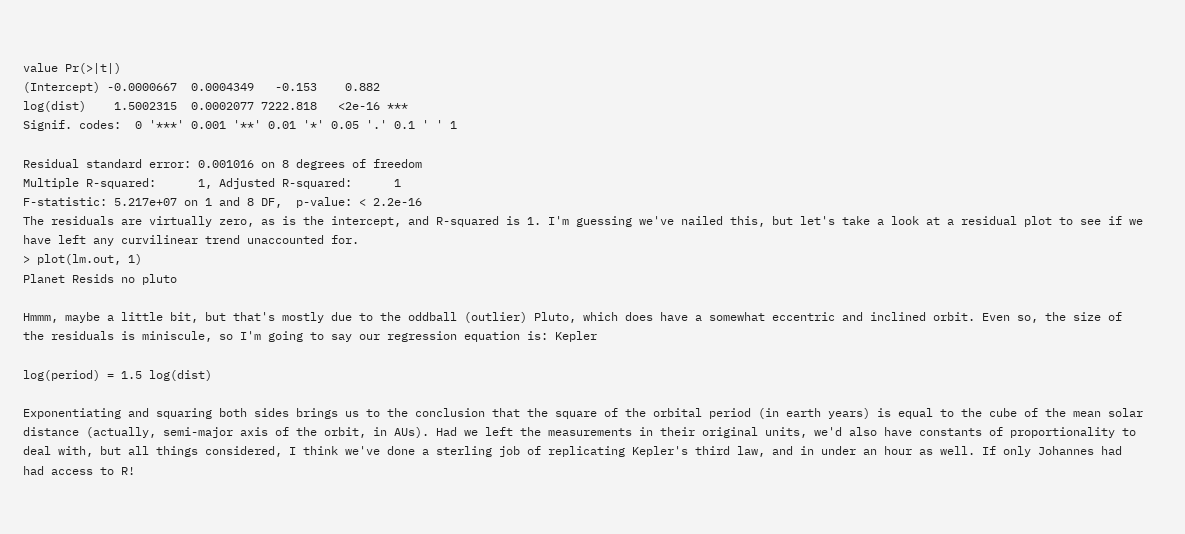value Pr(>|t|)
(Intercept) -0.0000667  0.0004349   -0.153    0.882
log(dist)    1.5002315  0.0002077 7222.818   <2e-16 ***
Signif. codes:  0 '***' 0.001 '**' 0.01 '*' 0.05 '.' 0.1 ' ' 1

Residual standard error: 0.001016 on 8 degrees of freedom
Multiple R-squared:      1, Adjusted R-squared:      1
F-statistic: 5.217e+07 on 1 and 8 DF,  p-value: < 2.2e-16
The residuals are virtually zero, as is the intercept, and R-squared is 1. I'm guessing we've nailed this, but let's take a look at a residual plot to see if we have left any curvilinear trend unaccounted for.
> plot(lm.out, 1)
Planet Resids no pluto

Hmmm, maybe a little bit, but that's mostly due to the oddball (outlier) Pluto, which does have a somewhat eccentric and inclined orbit. Even so, the size of the residuals is miniscule, so I'm going to say our regression equation is: Kepler

log(period) = 1.5 log(dist)

Exponentiating and squaring both sides brings us to the conclusion that the square of the orbital period (in earth years) is equal to the cube of the mean solar distance (actually, semi-major axis of the orbit, in AUs). Had we left the measurements in their original units, we'd also have constants of proportionality to deal with, but all things considered, I think we've done a sterling job of replicating Kepler's third law, and in under an hour as well. If only Johannes had had access to R!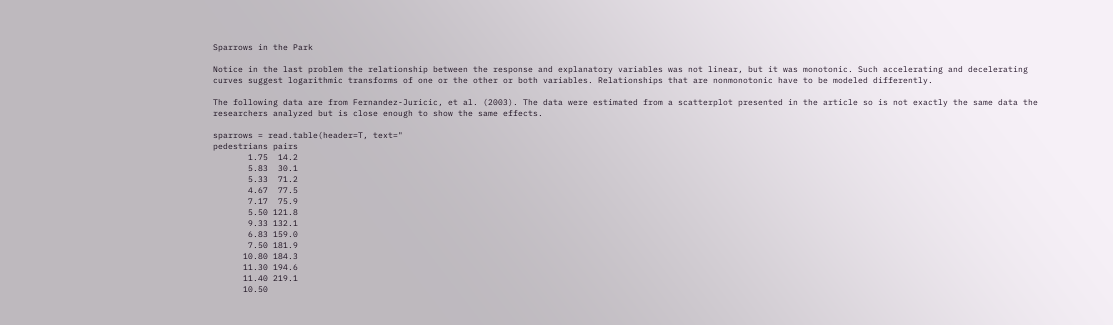Sparrows in the Park

Notice in the last problem the relationship between the response and explanatory variables was not linear, but it was monotonic. Such accelerating and decelerating curves suggest logarithmic transforms of one or the other or both variables. Relationships that are nonmonotonic have to be modeled differently.

The following data are from Fernandez-Juricic, et al. (2003). The data were estimated from a scatterplot presented in the article so is not exactly the same data the researchers analyzed but is close enough to show the same effects.

sparrows = read.table(header=T, text="
pedestrians pairs
       1.75  14.2
       5.83  30.1
       5.33  71.2
       4.67  77.5
       7.17  75.9
       5.50 121.8
       9.33 132.1
       6.83 159.0
       7.50 181.9
      10.80 184.3
      11.30 194.6
      11.40 219.1
      10.50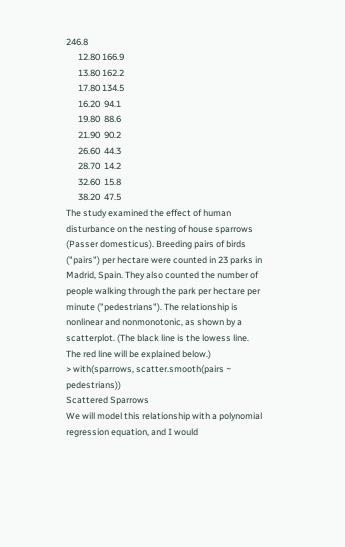246.8
      12.80 166.9
      13.80 162.2
      17.80 134.5
      16.20  94.1
      19.80  88.6
      21.90  90.2
      26.60  44.3
      28.70  14.2
      32.60  15.8
      38.20  47.5
The study examined the effect of human disturbance on the nesting of house sparrows (Passer domesticus). Breeding pairs of birds ("pairs") per hectare were counted in 23 parks in Madrid, Spain. They also counted the number of people walking through the park per hectare per minute ("pedestrians"). The relationship is nonlinear and nonmonotonic, as shown by a scatterplot. (The black line is the lowess line. The red line will be explained below.)
> with(sparrows, scatter.smooth(pairs ~ pedestrians))
Scattered Sparrows
We will model this relationship with a polynomial regression equation, and I would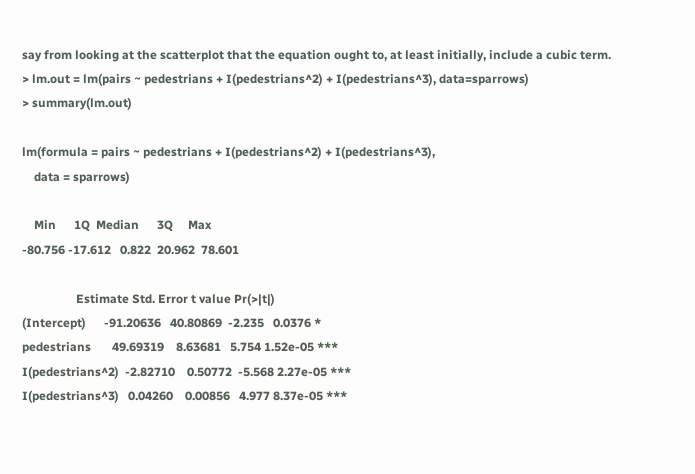say from looking at the scatterplot that the equation ought to, at least initially, include a cubic term.
> lm.out = lm(pairs ~ pedestrians + I(pedestrians^2) + I(pedestrians^3), data=sparrows)
> summary(lm.out)

lm(formula = pairs ~ pedestrians + I(pedestrians^2) + I(pedestrians^3),
    data = sparrows)

    Min      1Q  Median      3Q     Max
-80.756 -17.612   0.822  20.962  78.601

                  Estimate Std. Error t value Pr(>|t|)
(Intercept)      -91.20636   40.80869  -2.235   0.0376 *
pedestrians       49.69319    8.63681   5.754 1.52e-05 ***
I(pedestrians^2)  -2.82710    0.50772  -5.568 2.27e-05 ***
I(pedestrians^3)   0.04260    0.00856   4.977 8.37e-05 ***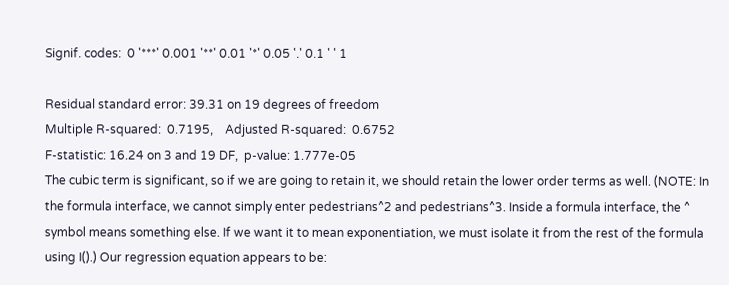Signif. codes:  0 '***' 0.001 '**' 0.01 '*' 0.05 '.' 0.1 ' ' 1

Residual standard error: 39.31 on 19 degrees of freedom
Multiple R-squared:  0.7195,    Adjusted R-squared:  0.6752
F-statistic: 16.24 on 3 and 19 DF,  p-value: 1.777e-05
The cubic term is significant, so if we are going to retain it, we should retain the lower order terms as well. (NOTE: In the formula interface, we cannot simply enter pedestrians^2 and pedestrians^3. Inside a formula interface, the ^ symbol means something else. If we want it to mean exponentiation, we must isolate it from the rest of the formula using I().) Our regression equation appears to be: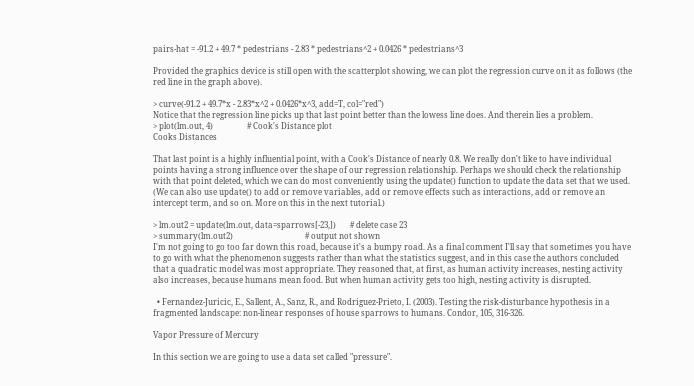pairs-hat = -91.2 + 49.7 * pedestrians - 2.83 * pedestrians^2 + 0.0426 * pedestrians^3

Provided the graphics device is still open with the scatterplot showing, we can plot the regression curve on it as follows (the red line in the graph above).

> curve(-91.2 + 49.7*x - 2.83*x^2 + 0.0426*x^3, add=T, col="red")
Notice that the regression line picks up that last point better than the lowess line does. And therein lies a problem.
> plot(lm.out, 4)                 # Cook's Distance plot
Cooks Distances

That last point is a highly influential point, with a Cook's Distance of nearly 0.8. We really don't like to have individual points having a strong influence over the shape of our regression relationship. Perhaps we should check the relationship with that point deleted, which we can do most conveniently using the update() function to update the data set that we used. (We can also use update() to add or remove variables, add or remove effects such as interactions, add or remove an intercept term, and so on. More on this in the next tutorial.)

> lm.out2 = update(lm.out, data=sparrows[-23,])       # delete case 23
> summary(lm.out2)                                    # output not shown
I'm not going to go too far down this road, because it's a bumpy road. As a final comment I'll say that sometimes you have to go with what the phenomenon suggests rather than what the statistics suggest, and in this case the authors concluded that a quadratic model was most appropriate. They reasoned that, at first, as human activity increases, nesting activity also increases, because humans mean food. But when human activity gets too high, nesting activity is disrupted.

  • Fernandez-Juricic, E., Sallent, A., Sanz, R., and Rodriguez-Prieto, I. (2003). Testing the risk-disturbance hypothesis in a fragmented landscape: non-linear responses of house sparrows to humans. Condor, 105, 316-326.

Vapor Pressure of Mercury

In this section we are going to use a data set called "pressure".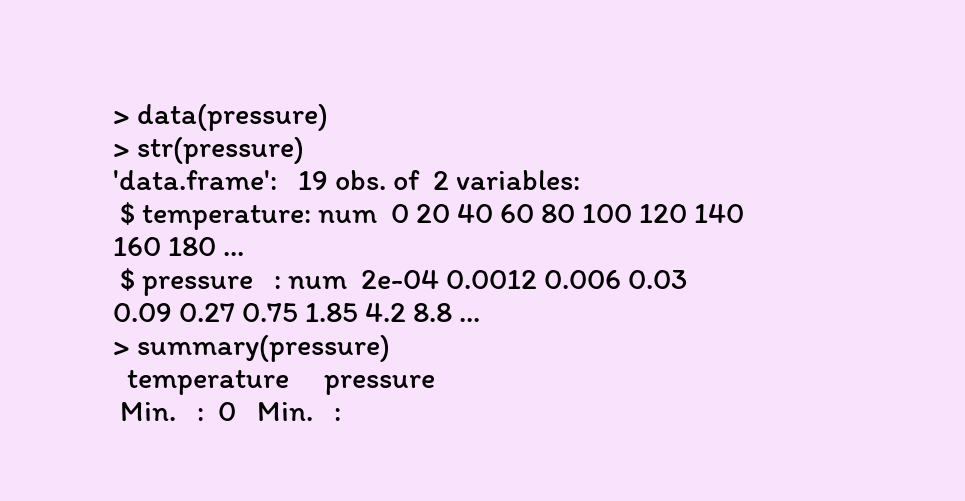> data(pressure)
> str(pressure)
'data.frame':   19 obs. of  2 variables:
 $ temperature: num  0 20 40 60 80 100 120 140 160 180 ...
 $ pressure   : num  2e-04 0.0012 0.006 0.03 0.09 0.27 0.75 1.85 4.2 8.8 ...
> summary(pressure)
  temperature     pressure
 Min.   :  0   Min.   :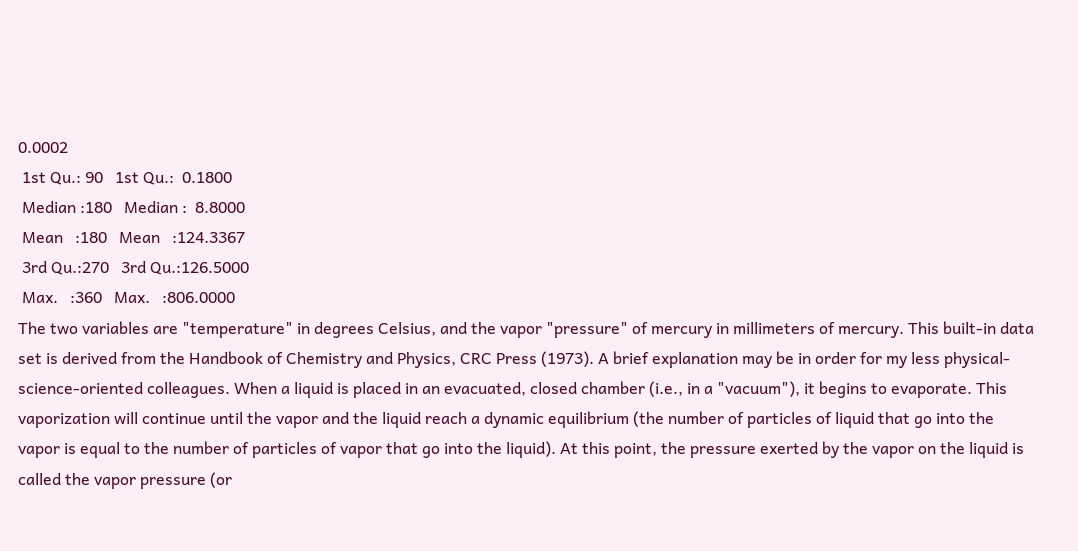0.0002
 1st Qu.: 90   1st Qu.:  0.1800
 Median :180   Median :  8.8000
 Mean   :180   Mean   :124.3367
 3rd Qu.:270   3rd Qu.:126.5000
 Max.   :360   Max.   :806.0000
The two variables are "temperature" in degrees Celsius, and the vapor "pressure" of mercury in millimeters of mercury. This built-in data set is derived from the Handbook of Chemistry and Physics, CRC Press (1973). A brief explanation may be in order for my less physical-science-oriented colleagues. When a liquid is placed in an evacuated, closed chamber (i.e., in a "vacuum"), it begins to evaporate. This vaporization will continue until the vapor and the liquid reach a dynamic equilibrium (the number of particles of liquid that go into the vapor is equal to the number of particles of vapor that go into the liquid). At this point, the pressure exerted by the vapor on the liquid is called the vapor pressure (or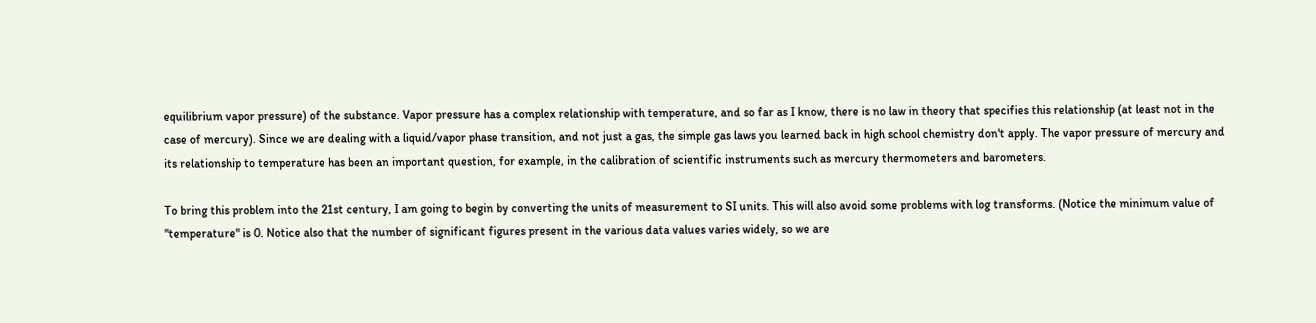equilibrium vapor pressure) of the substance. Vapor pressure has a complex relationship with temperature, and so far as I know, there is no law in theory that specifies this relationship (at least not in the case of mercury). Since we are dealing with a liquid/vapor phase transition, and not just a gas, the simple gas laws you learned back in high school chemistry don't apply. The vapor pressure of mercury and its relationship to temperature has been an important question, for example, in the calibration of scientific instruments such as mercury thermometers and barometers.

To bring this problem into the 21st century, I am going to begin by converting the units of measurement to SI units. This will also avoid some problems with log transforms. (Notice the minimum value of "temperature" is 0. Notice also that the number of significant figures present in the various data values varies widely, so we are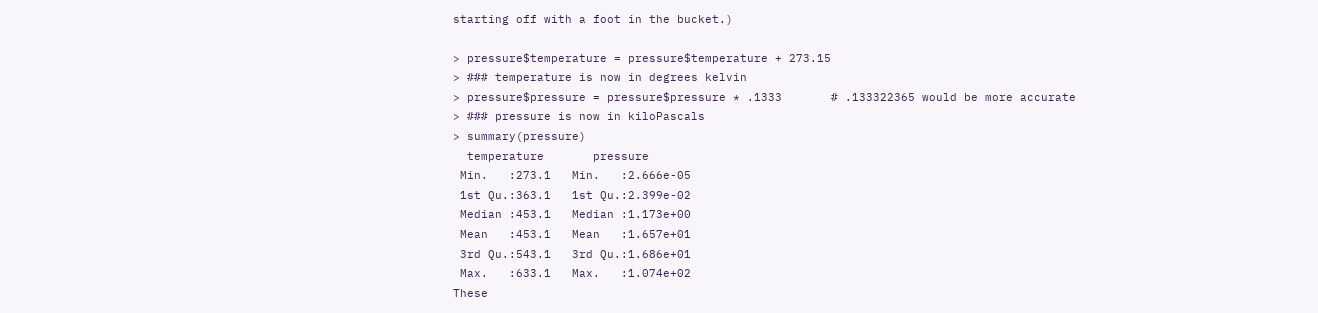starting off with a foot in the bucket.)

> pressure$temperature = pressure$temperature + 273.15
> ### temperature is now in degrees kelvin
> pressure$pressure = pressure$pressure * .1333       # .133322365 would be more accurate
> ### pressure is now in kiloPascals
> summary(pressure)
  temperature       pressure
 Min.   :273.1   Min.   :2.666e-05
 1st Qu.:363.1   1st Qu.:2.399e-02
 Median :453.1   Median :1.173e+00
 Mean   :453.1   Mean   :1.657e+01
 3rd Qu.:543.1   3rd Qu.:1.686e+01
 Max.   :633.1   Max.   :1.074e+02
These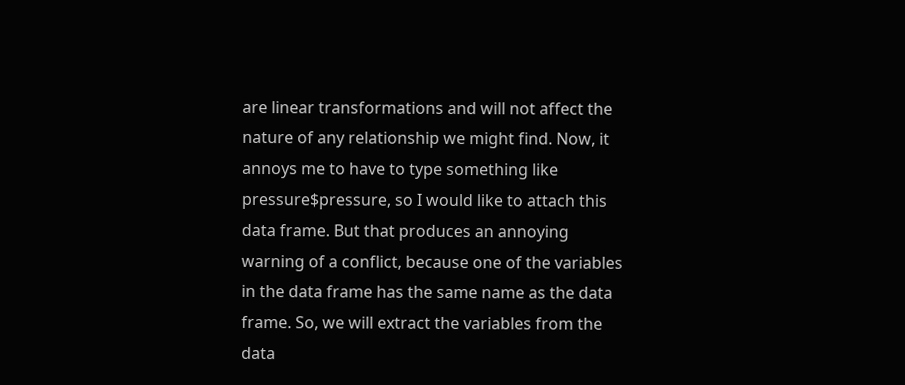are linear transformations and will not affect the nature of any relationship we might find. Now, it annoys me to have to type something like pressure$pressure, so I would like to attach this data frame. But that produces an annoying warning of a conflict, because one of the variables in the data frame has the same name as the data frame. So, we will extract the variables from the data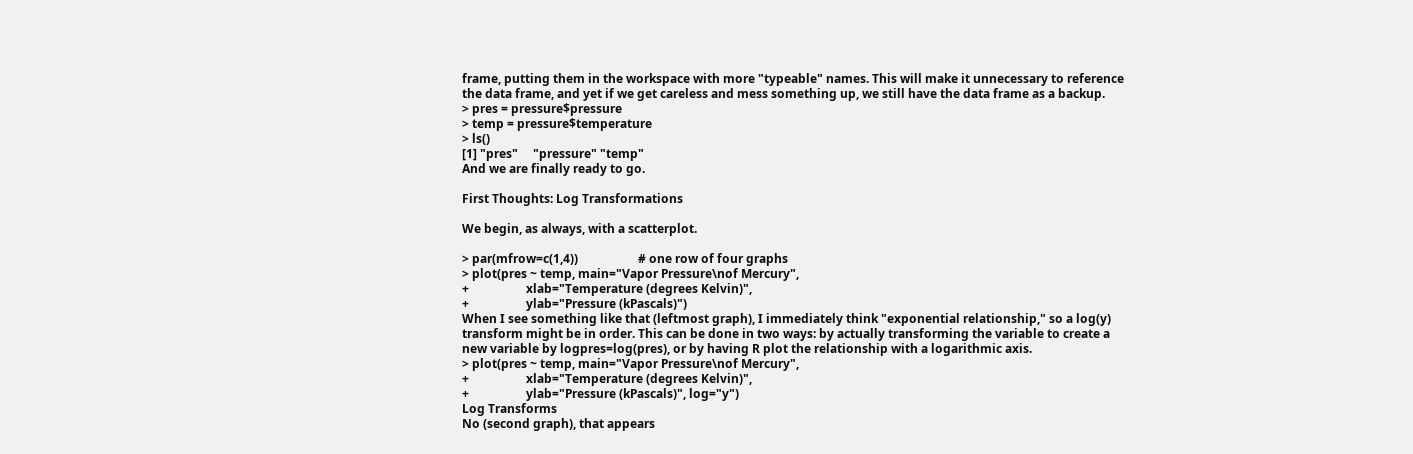frame, putting them in the workspace with more "typeable" names. This will make it unnecessary to reference the data frame, and yet if we get careless and mess something up, we still have the data frame as a backup.
> pres = pressure$pressure
> temp = pressure$temperature
> ls()
[1] "pres"     "pressure" "temp"
And we are finally ready to go.

First Thoughts: Log Transformations

We begin, as always, with a scatterplot.

> par(mfrow=c(1,4))                    # one row of four graphs
> plot(pres ~ temp, main="Vapor Pressure\nof Mercury",
+                   xlab="Temperature (degrees Kelvin)",
+                   ylab="Pressure (kPascals)")
When I see something like that (leftmost graph), I immediately think "exponential relationship," so a log(y) transform might be in order. This can be done in two ways: by actually transforming the variable to create a new variable by logpres=log(pres), or by having R plot the relationship with a logarithmic axis.
> plot(pres ~ temp, main="Vapor Pressure\nof Mercury",
+                   xlab="Temperature (degrees Kelvin)",
+                   ylab="Pressure (kPascals)", log="y")
Log Transforms
No (second graph), that appears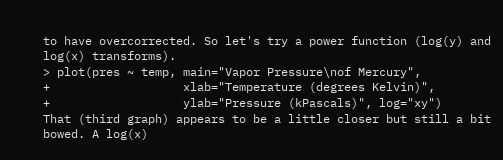to have overcorrected. So let's try a power function (log(y) and log(x) transforms).
> plot(pres ~ temp, main="Vapor Pressure\nof Mercury",
+                   xlab="Temperature (degrees Kelvin)",
+                   ylab="Pressure (kPascals)", log="xy")
That (third graph) appears to be a little closer but still a bit bowed. A log(x)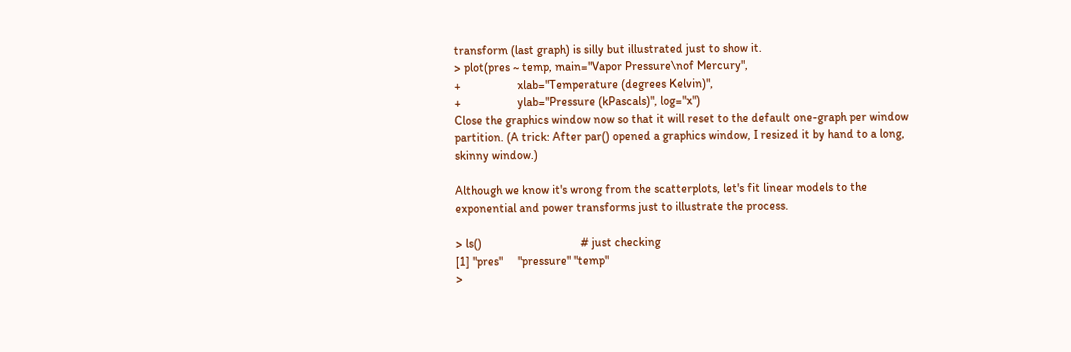transform (last graph) is silly but illustrated just to show it.
> plot(pres ~ temp, main="Vapor Pressure\nof Mercury",
+                   xlab="Temperature (degrees Kelvin)",
+                   ylab="Pressure (kPascals)", log="x")
Close the graphics window now so that it will reset to the default one-graph per window partition. (A trick: After par() opened a graphics window, I resized it by hand to a long, skinny window.)

Although we know it's wrong from the scatterplots, let's fit linear models to the exponential and power transforms just to illustrate the process.

> ls()                                 # just checking
[1] "pres"     "pressure" "temp"
>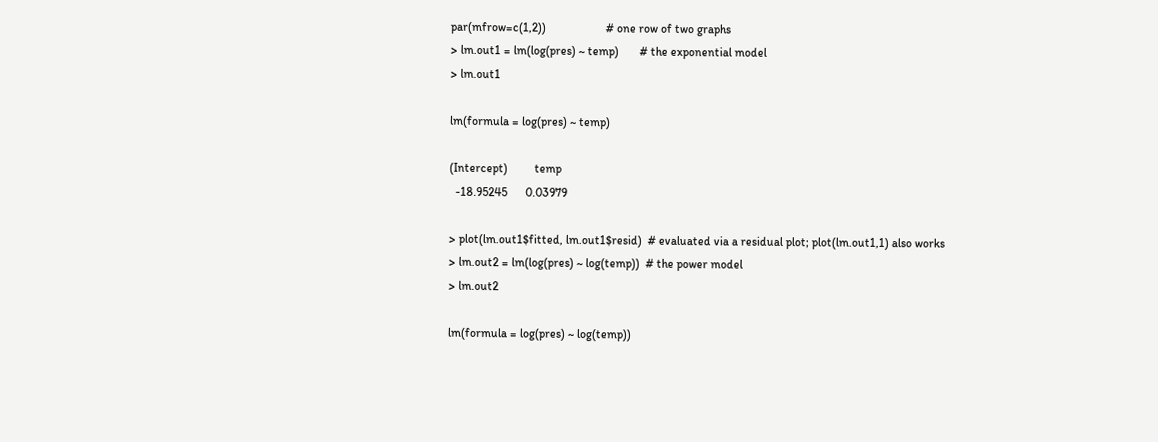par(mfrow=c(1,2))                    # one row of two graphs
> lm.out1 = lm(log(pres) ~ temp)       # the exponential model
> lm.out1

lm(formula = log(pres) ~ temp)

(Intercept)         temp
  -18.95245      0.03979

> plot(lm.out1$fitted, lm.out1$resid)  # evaluated via a residual plot; plot(lm.out1,1) also works
> lm.out2 = lm(log(pres) ~ log(temp))  # the power model
> lm.out2

lm(formula = log(pres) ~ log(temp))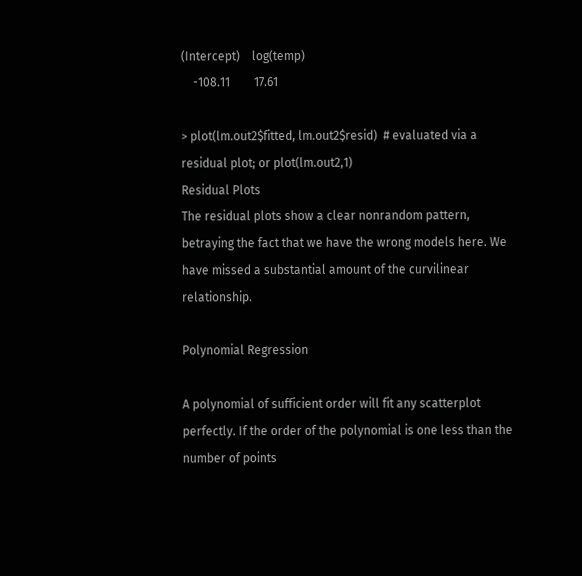(Intercept)    log(temp)
    -108.11        17.61

> plot(lm.out2$fitted, lm.out2$resid)  # evaluated via a residual plot; or plot(lm.out2,1)
Residual Plots
The residual plots show a clear nonrandom pattern, betraying the fact that we have the wrong models here. We have missed a substantial amount of the curvilinear relationship.

Polynomial Regression

A polynomial of sufficient order will fit any scatterplot perfectly. If the order of the polynomial is one less than the number of points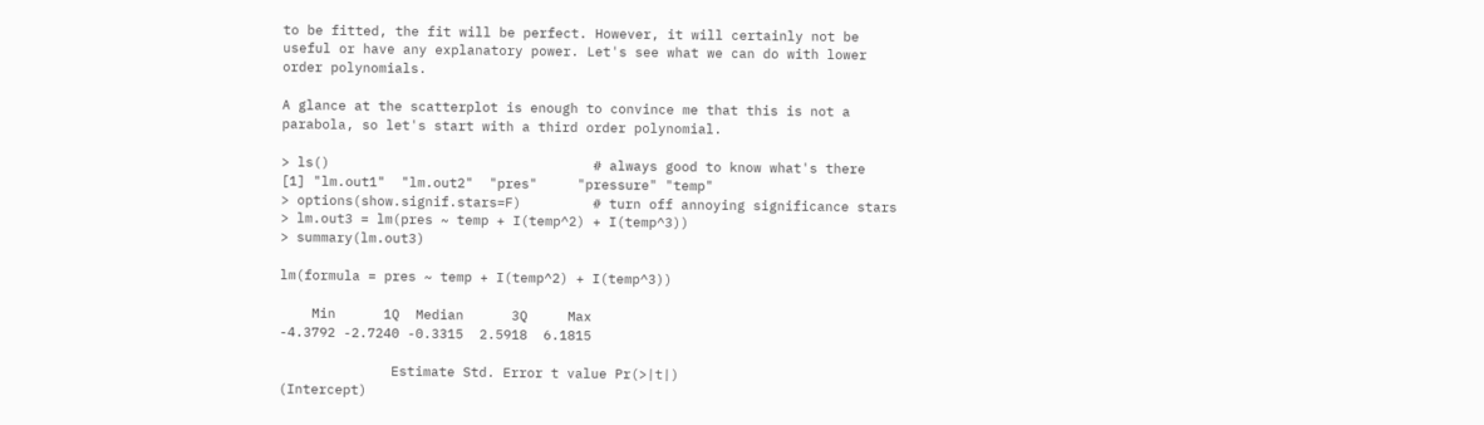to be fitted, the fit will be perfect. However, it will certainly not be useful or have any explanatory power. Let's see what we can do with lower order polynomials.

A glance at the scatterplot is enough to convince me that this is not a parabola, so let's start with a third order polynomial.

> ls()                                 # always good to know what's there
[1] "lm.out1"  "lm.out2"  "pres"     "pressure" "temp"
> options(show.signif.stars=F)         # turn off annoying significance stars
> lm.out3 = lm(pres ~ temp + I(temp^2) + I(temp^3))
> summary(lm.out3)

lm(formula = pres ~ temp + I(temp^2) + I(temp^3))

    Min      1Q  Median      3Q     Max
-4.3792 -2.7240 -0.3315  2.5918  6.1815

              Estimate Std. Error t value Pr(>|t|)
(Intercept)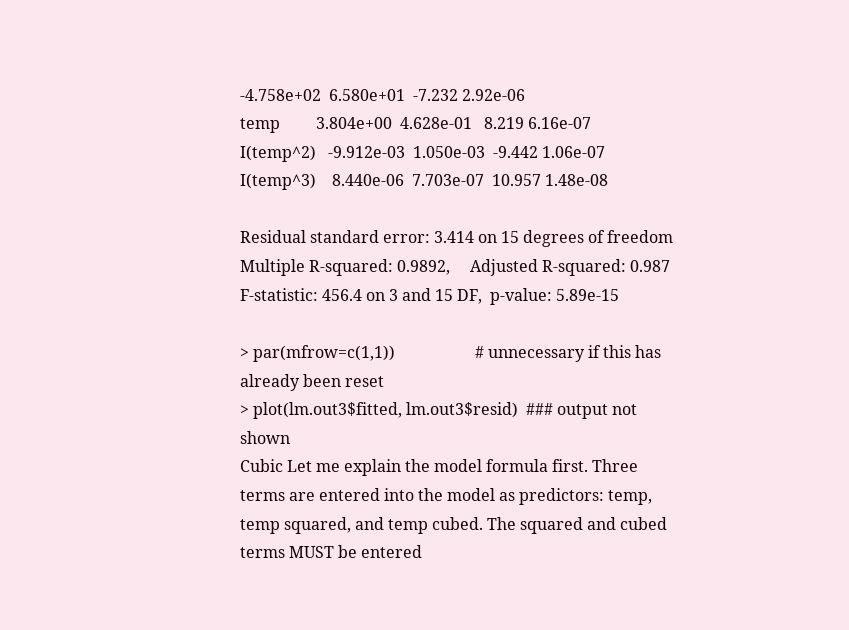-4.758e+02  6.580e+01  -7.232 2.92e-06
temp         3.804e+00  4.628e-01   8.219 6.16e-07
I(temp^2)   -9.912e-03  1.050e-03  -9.442 1.06e-07
I(temp^3)    8.440e-06  7.703e-07  10.957 1.48e-08

Residual standard error: 3.414 on 15 degrees of freedom
Multiple R-squared: 0.9892,     Adjusted R-squared: 0.987
F-statistic: 456.4 on 3 and 15 DF,  p-value: 5.89e-15

> par(mfrow=c(1,1))                    # unnecessary if this has already been reset
> plot(lm.out3$fitted, lm.out3$resid)  ### output not shown
Cubic Let me explain the model formula first. Three terms are entered into the model as predictors: temp, temp squared, and temp cubed. The squared and cubed terms MUST be entered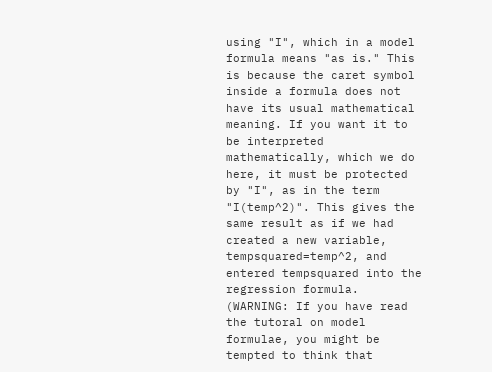using "I", which in a model formula means "as is." This is because the caret symbol inside a formula does not have its usual mathematical meaning. If you want it to be interpreted mathematically, which we do here, it must be protected by "I", as in the term "I(temp^2)". This gives the same result as if we had created a new variable, tempsquared=temp^2, and entered tempsquared into the regression formula. (WARNING: If you have read the tutoral on model formulae, you might be tempted to think that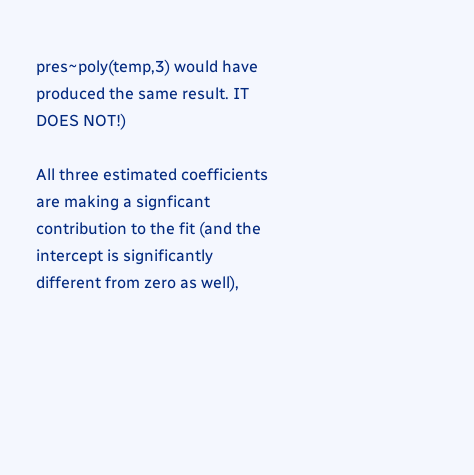pres~poly(temp,3) would have produced the same result. IT DOES NOT!)

All three estimated coefficients are making a signficant contribution to the fit (and the intercept is significantly different from zero as well),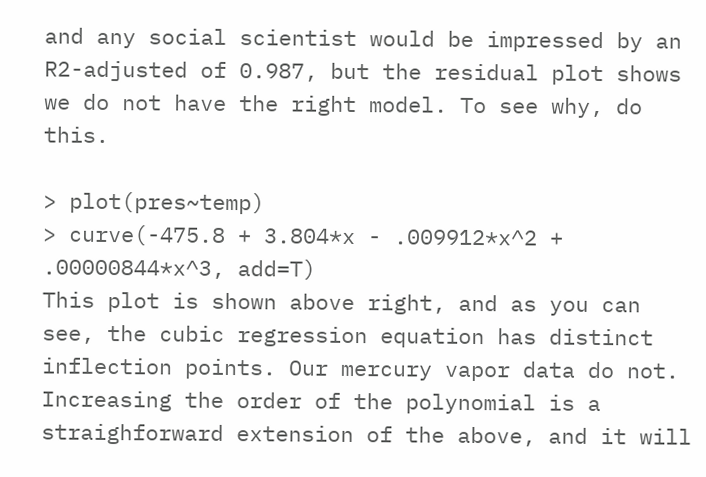and any social scientist would be impressed by an R2-adjusted of 0.987, but the residual plot shows we do not have the right model. To see why, do this.

> plot(pres~temp)
> curve(-475.8 + 3.804*x - .009912*x^2 + .00000844*x^3, add=T)
This plot is shown above right, and as you can see, the cubic regression equation has distinct inflection points. Our mercury vapor data do not. Increasing the order of the polynomial is a straighforward extension of the above, and it will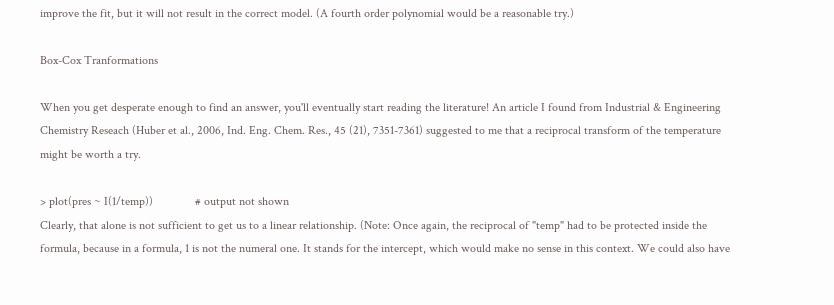improve the fit, but it will not result in the correct model. (A fourth order polynomial would be a reasonable try.)

Box-Cox Tranformations

When you get desperate enough to find an answer, you'll eventually start reading the literature! An article I found from Industrial & Engineering Chemistry Reseach (Huber et al., 2006, Ind. Eng. Chem. Res., 45 (21), 7351-7361) suggested to me that a reciprocal transform of the temperature might be worth a try.

> plot(pres ~ I(1/temp))              # output not shown
Clearly, that alone is not sufficient to get us to a linear relationship. (Note: Once again, the reciprocal of "temp" had to be protected inside the formula, because in a formula, 1 is not the numeral one. It stands for the intercept, which would make no sense in this context. We could also have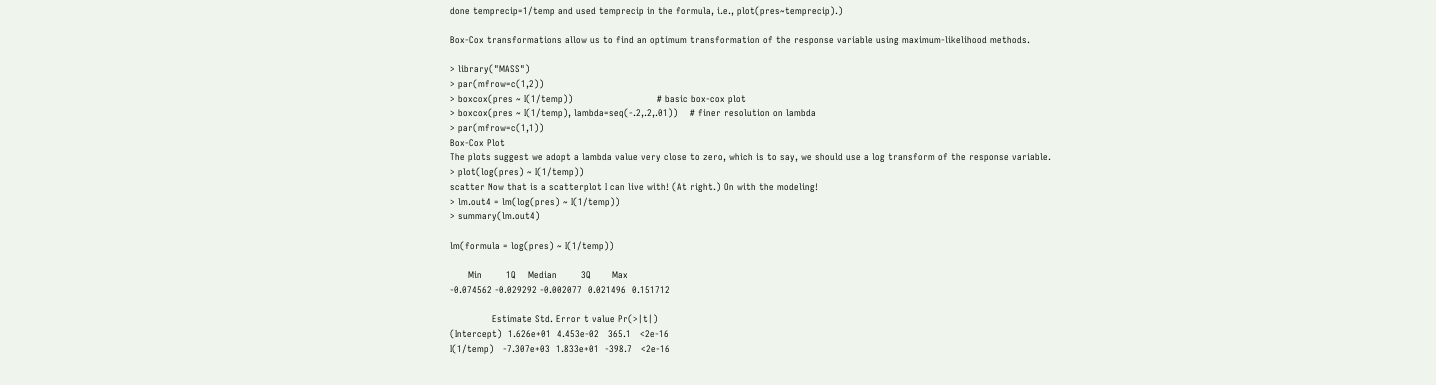done temprecip=1/temp and used temprecip in the formula, i.e., plot(pres~temprecip).)

Box-Cox transformations allow us to find an optimum transformation of the response variable using maximum-likelihood methods.

> library("MASS")
> par(mfrow=c(1,2))
> boxcox(pres ~ I(1/temp))                            # basic box-cox plot
> boxcox(pres ~ I(1/temp), lambda=seq(-.2,.2,.01))    # finer resolution on lambda
> par(mfrow=c(1,1))
Box-Cox Plot
The plots suggest we adopt a lambda value very close to zero, which is to say, we should use a log transform of the response variable.
> plot(log(pres) ~ I(1/temp))
scatter Now that is a scatterplot I can live with! (At right.) On with the modeling!
> lm.out4 = lm(log(pres) ~ I(1/temp))
> summary(lm.out4)

lm(formula = log(pres) ~ I(1/temp))

      Min        1Q    Median        3Q       Max
-0.074562 -0.029292 -0.002077  0.021496  0.151712

              Estimate Std. Error t value Pr(>|t|)
(Intercept)  1.626e+01  4.453e-02   365.1   <2e-16
I(1/temp)   -7.307e+03  1.833e+01  -398.7   <2e-16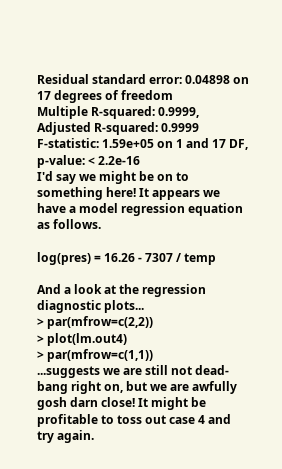Residual standard error: 0.04898 on 17 degrees of freedom
Multiple R-squared: 0.9999,     Adjusted R-squared: 0.9999
F-statistic: 1.59e+05 on 1 and 17 DF,  p-value: < 2.2e-16
I'd say we might be on to something here! It appears we have a model regression equation as follows.

log(pres) = 16.26 - 7307 / temp

And a look at the regression diagnostic plots...
> par(mfrow=c(2,2))
> plot(lm.out4)
> par(mfrow=c(1,1))
...suggests we are still not dead-bang right on, but we are awfully gosh darn close! It might be profitable to toss out case 4 and try again.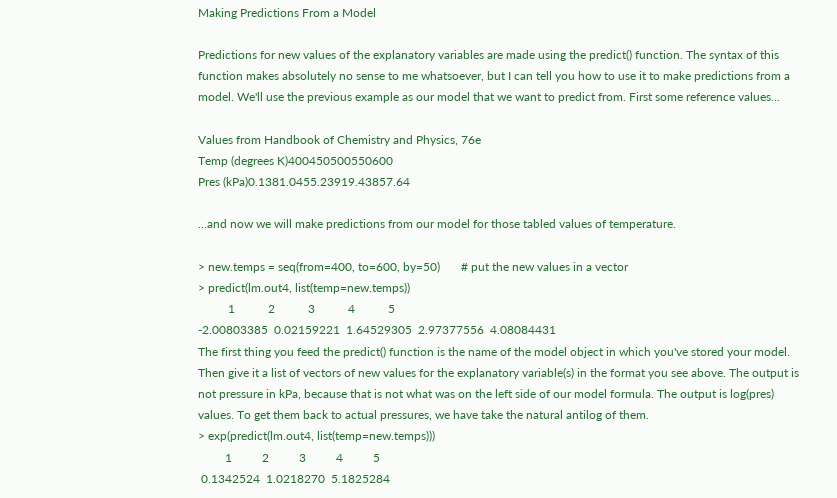Making Predictions From a Model

Predictions for new values of the explanatory variables are made using the predict() function. The syntax of this function makes absolutely no sense to me whatsoever, but I can tell you how to use it to make predictions from a model. We'll use the previous example as our model that we want to predict from. First some reference values...

Values from Handbook of Chemistry and Physics, 76e
Temp (degrees K)400450500550600
Pres (kPa)0.1381.0455.23919.43857.64

...and now we will make predictions from our model for those tabled values of temperature.

> new.temps = seq(from=400, to=600, by=50)       # put the new values in a vector
> predict(lm.out4, list(temp=new.temps))
          1           2           3           4           5
-2.00803385  0.02159221  1.64529305  2.97377556  4.08084431
The first thing you feed the predict() function is the name of the model object in which you've stored your model. Then give it a list of vectors of new values for the explanatory variable(s) in the format you see above. The output is not pressure in kPa, because that is not what was on the left side of our model formula. The output is log(pres) values. To get them back to actual pressures, we have take the natural antilog of them.
> exp(predict(lm.out4, list(temp=new.temps)))
         1          2          3          4          5
 0.1342524  1.0218270  5.1825284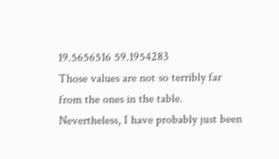19.5656516 59.1954283
Those values are not so terribly far from the ones in the table. Nevertheless, I have probably just been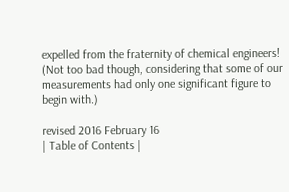expelled from the fraternity of chemical engineers! (Not too bad though, considering that some of our measurements had only one significant figure to begin with.)

revised 2016 February 16
| Table of Contents |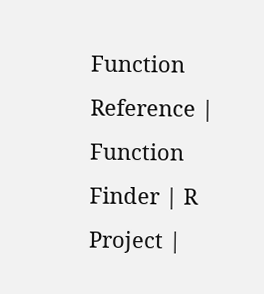Function Reference | Function Finder | R Project |